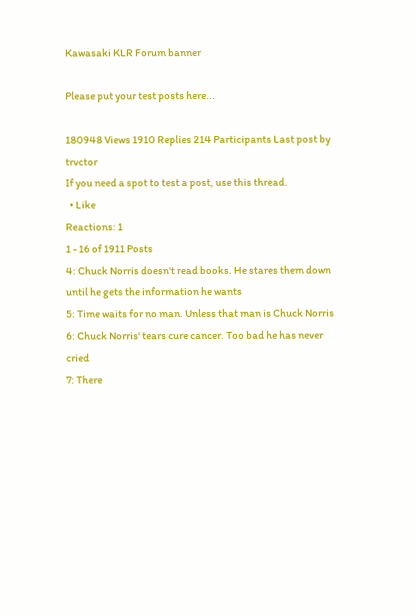Kawasaki KLR Forum banner

Please put your test posts here...

180948 Views 1910 Replies 214 Participants Last post by  trvctor
If you need a spot to test a post, use this thread.
  • Like
Reactions: 1
1 - 16 of 1911 Posts
4: Chuck Norris doesn't read books. He stares them down until he gets the information he wants
5: Time waits for no man. Unless that man is Chuck Norris
6: Chuck Norris' tears cure cancer. Too bad he has never cried
7: There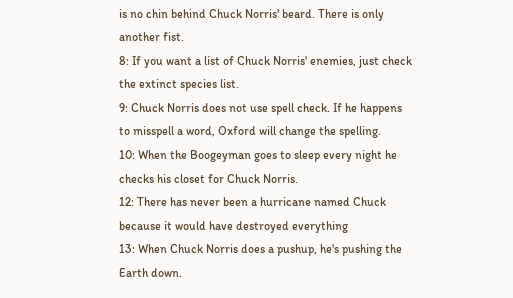is no chin behind Chuck Norris' beard. There is only another fist.
8: If you want a list of Chuck Norris' enemies, just check the extinct species list.
9: Chuck Norris does not use spell check. If he happens to misspell a word, Oxford will change the spelling.
10: When the Boogeyman goes to sleep every night he checks his closet for Chuck Norris.
12: There has never been a hurricane named Chuck because it would have destroyed everything
13: When Chuck Norris does a pushup, he's pushing the Earth down.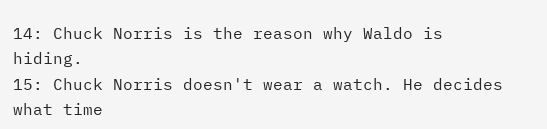14: Chuck Norris is the reason why Waldo is hiding.
15: Chuck Norris doesn't wear a watch. He decides what time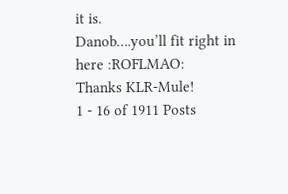it is.
Danob….you’ll fit right in here :ROFLMAO:
Thanks KLR-Mule!
1 - 16 of 1911 Posts